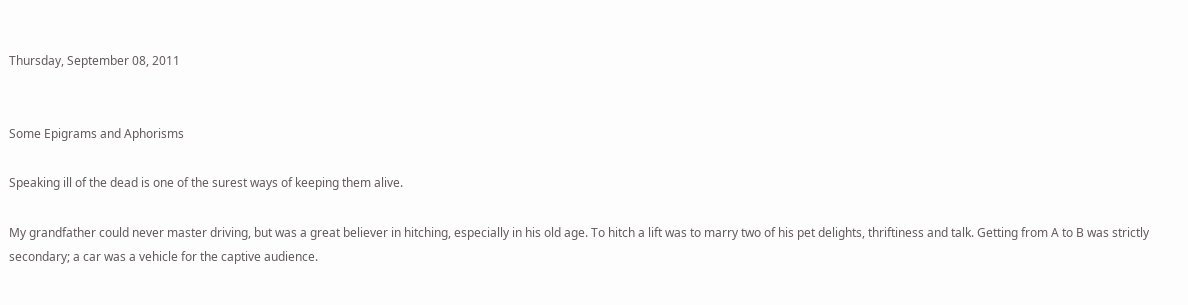Thursday, September 08, 2011


Some Epigrams and Aphorisms

Speaking ill of the dead is one of the surest ways of keeping them alive.

My grandfather could never master driving, but was a great believer in hitching, especially in his old age. To hitch a lift was to marry two of his pet delights, thriftiness and talk. Getting from A to B was strictly secondary; a car was a vehicle for the captive audience.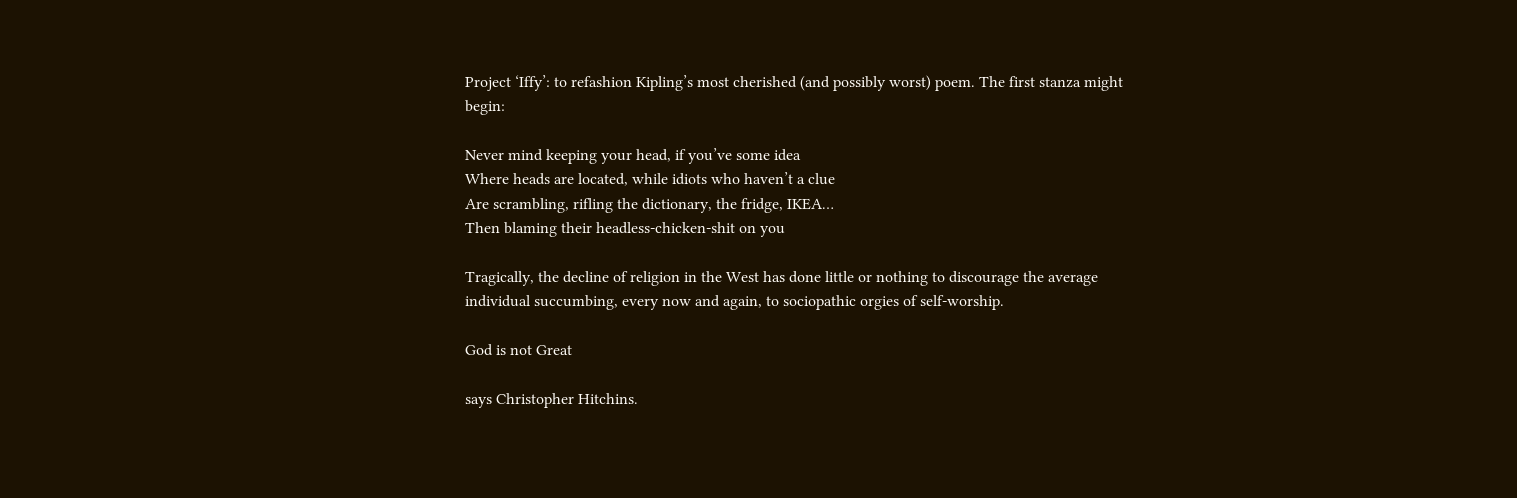Project ‘Iffy’: to refashion Kipling’s most cherished (and possibly worst) poem. The first stanza might begin:

Never mind keeping your head, if you’ve some idea
Where heads are located, while idiots who haven’t a clue
Are scrambling, rifling the dictionary, the fridge, IKEA…
Then blaming their headless-chicken-shit on you

Tragically, the decline of religion in the West has done little or nothing to discourage the average individual succumbing, every now and again, to sociopathic orgies of self-worship.

God is not Great

says Christopher Hitchins.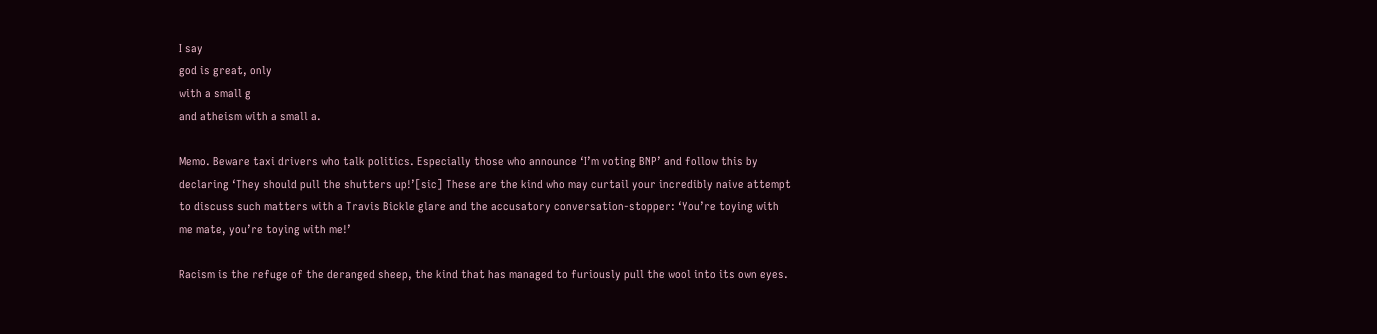I say
god is great, only
with a small g
and atheism with a small a.

Memo. Beware taxi drivers who talk politics. Especially those who announce ‘I’m voting BNP’ and follow this by declaring ‘They should pull the shutters up!’[sic] These are the kind who may curtail your incredibly naive attempt to discuss such matters with a Travis Bickle glare and the accusatory conversation-stopper: ‘You’re toying with me mate, you’re toying with me!’

Racism is the refuge of the deranged sheep, the kind that has managed to furiously pull the wool into its own eyes.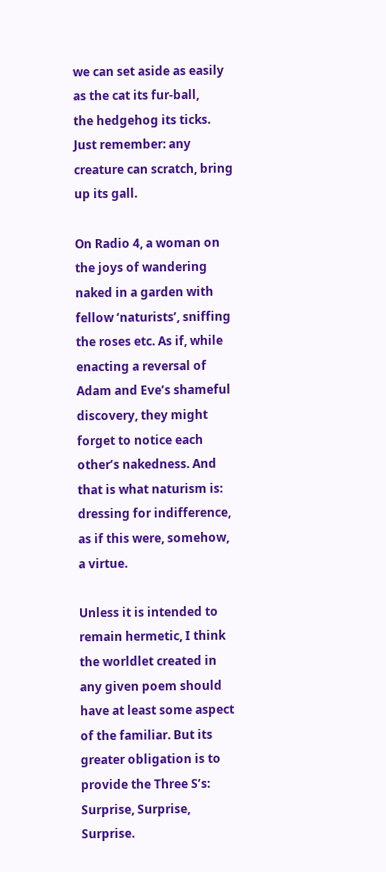we can set aside as easily as the cat its fur-ball,
the hedgehog its ticks.
Just remember: any creature can scratch, bring up its gall.

On Radio 4, a woman on the joys of wandering naked in a garden with fellow ‘naturists’, sniffing the roses etc. As if, while enacting a reversal of Adam and Eve’s shameful discovery, they might forget to notice each other’s nakedness. And that is what naturism is: dressing for indifference, as if this were, somehow, a virtue.

Unless it is intended to remain hermetic, I think the worldlet created in any given poem should have at least some aspect of the familiar. But its greater obligation is to provide the Three S’s: Surprise, Surprise, Surprise.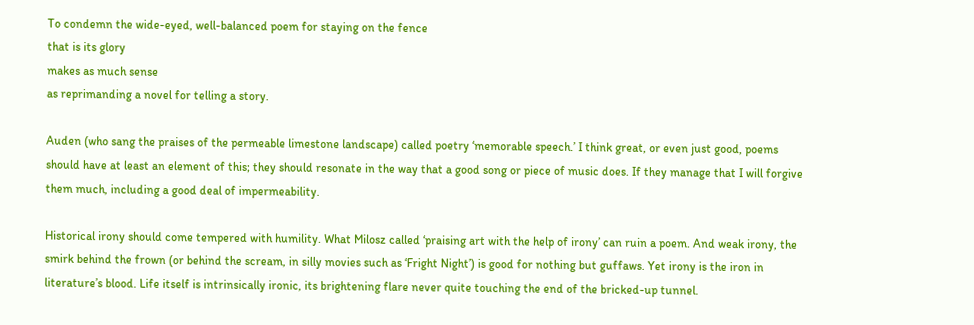To condemn the wide-eyed, well-balanced poem for staying on the fence
that is its glory
makes as much sense
as reprimanding a novel for telling a story.

Auden (who sang the praises of the permeable limestone landscape) called poetry ‘memorable speech.’ I think great, or even just good, poems should have at least an element of this; they should resonate in the way that a good song or piece of music does. If they manage that I will forgive them much, including a good deal of impermeability.

Historical irony should come tempered with humility. What Milosz called ‘praising art with the help of irony’ can ruin a poem. And weak irony, the smirk behind the frown (or behind the scream, in silly movies such as ‘Fright Night’) is good for nothing but guffaws. Yet irony is the iron in literature’s blood. Life itself is intrinsically ironic, its brightening flare never quite touching the end of the bricked-up tunnel.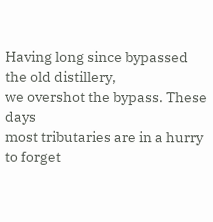Having long since bypassed the old distillery,
we overshot the bypass. These days
most tributaries are in a hurry
to forget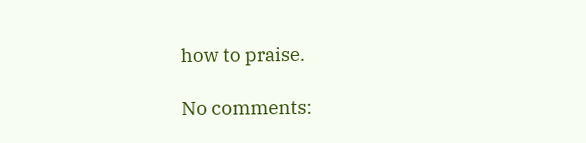how to praise.

No comments: